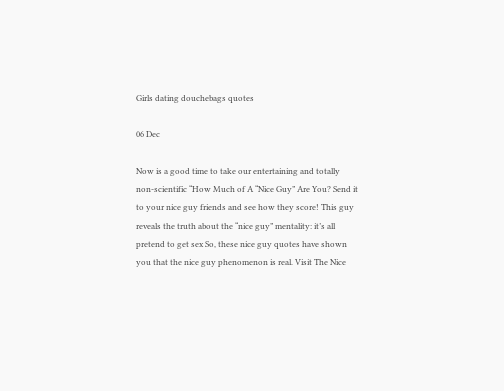Girls dating douchebags quotes

06 Dec

Now is a good time to take our entertaining and totally non-scientific “How Much of A “Nice Guy” Are You? Send it to your nice guy friends and see how they score! This guy reveals the truth about the “nice guy” mentality: it’s all pretend to get sex So, these nice guy quotes have shown you that the nice guy phenomenon is real. Visit The Nice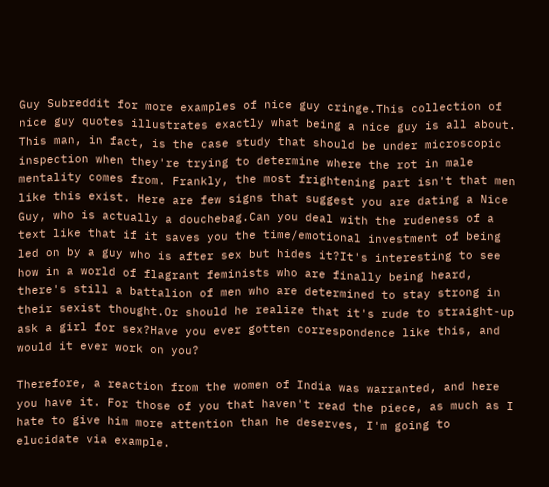Guy Subreddit for more examples of nice guy cringe.This collection of nice guy quotes illustrates exactly what being a nice guy is all about. This man, in fact, is the case study that should be under microscopic inspection when they're trying to determine where the rot in male mentality comes from. Frankly, the most frightening part isn't that men like this exist. Here are few signs that suggest you are dating a Nice Guy, who is actually a douchebag.Can you deal with the rudeness of a text like that if it saves you the time/emotional investment of being led on by a guy who is after sex but hides it?It's interesting to see how in a world of flagrant feminists who are finally being heard, there's still a battalion of men who are determined to stay strong in their sexist thought.Or should he realize that it's rude to straight-up ask a girl for sex?Have you ever gotten correspondence like this, and would it ever work on you?

Therefore, a reaction from the women of India was warranted, and here you have it. For those of you that haven't read the piece, as much as I hate to give him more attention than he deserves, I'm going to elucidate via example.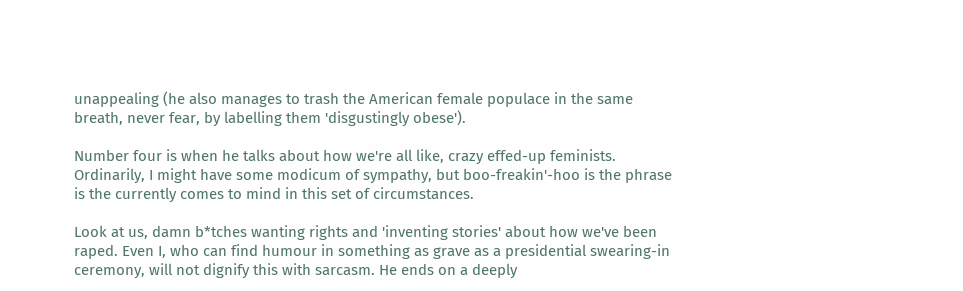unappealing (he also manages to trash the American female populace in the same breath, never fear, by labelling them 'disgustingly obese').

Number four is when he talks about how we're all like, crazy effed-up feminists. Ordinarily, I might have some modicum of sympathy, but boo-freakin'-hoo is the phrase is the currently comes to mind in this set of circumstances.

Look at us, damn b*tches wanting rights and 'inventing stories' about how we've been raped. Even I, who can find humour in something as grave as a presidential swearing-in ceremony, will not dignify this with sarcasm. He ends on a deeply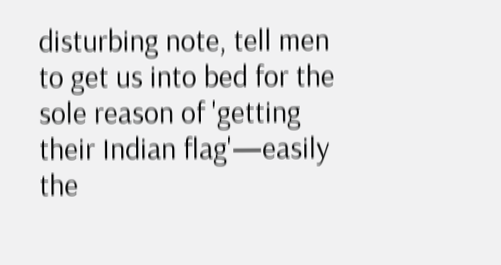disturbing note, tell men to get us into bed for the sole reason of 'getting their Indian flag'—easily the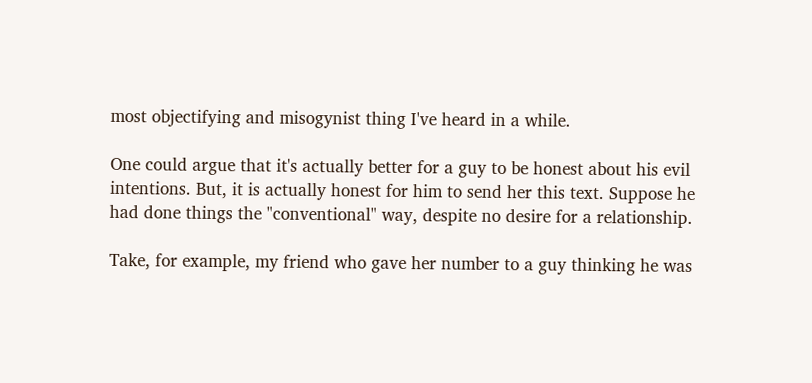most objectifying and misogynist thing I've heard in a while.

One could argue that it's actually better for a guy to be honest about his evil intentions. But, it is actually honest for him to send her this text. Suppose he had done things the "conventional" way, despite no desire for a relationship.

Take, for example, my friend who gave her number to a guy thinking he was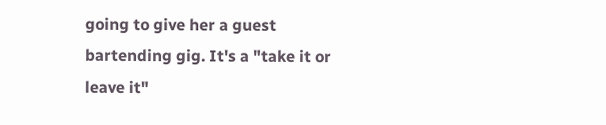going to give her a guest bartending gig. It's a "take it or leave it"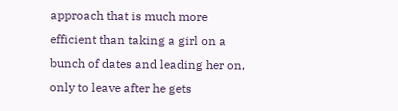approach that is much more efficient than taking a girl on a bunch of dates and leading her on, only to leave after he gets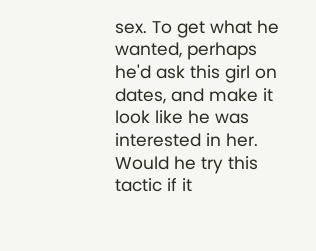sex. To get what he wanted, perhaps he'd ask this girl on dates, and make it look like he was interested in her. Would he try this tactic if it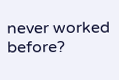never worked before?